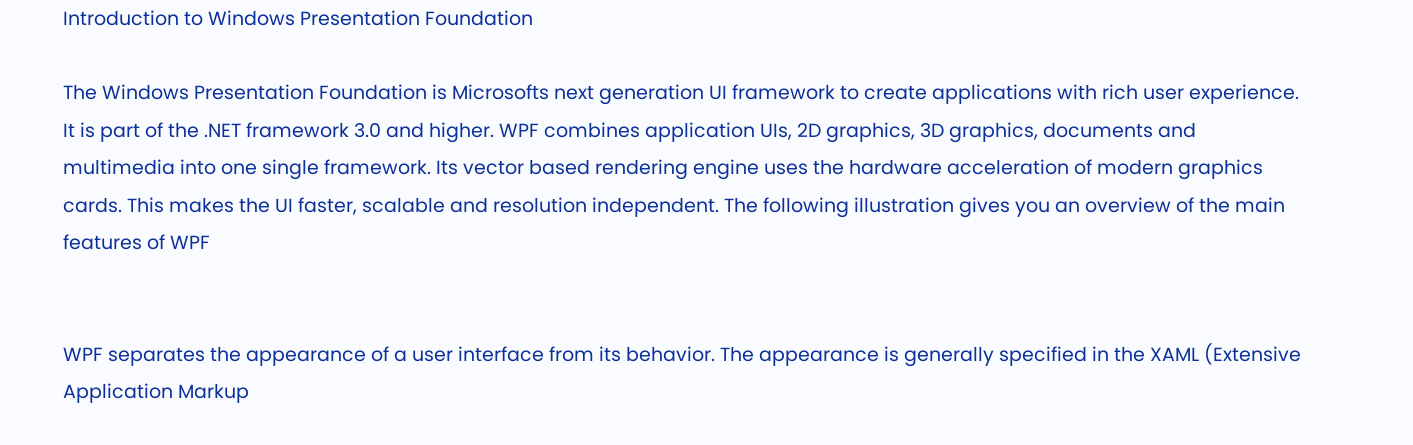Introduction to Windows Presentation Foundation

The Windows Presentation Foundation is Microsofts next generation UI framework to create applications with rich user experience. It is part of the .NET framework 3.0 and higher. WPF combines application UIs, 2D graphics, 3D graphics, documents and multimedia into one single framework. Its vector based rendering engine uses the hardware acceleration of modern graphics cards. This makes the UI faster, scalable and resolution independent. The following illustration gives you an overview of the main features of WPF


WPF separates the appearance of a user interface from its behavior. The appearance is generally specified in the XAML (Extensive Application Markup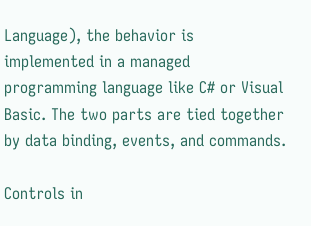Language), the behavior is implemented in a managed programming language like C# or Visual Basic. The two parts are tied together by data binding, events, and commands.

Controls in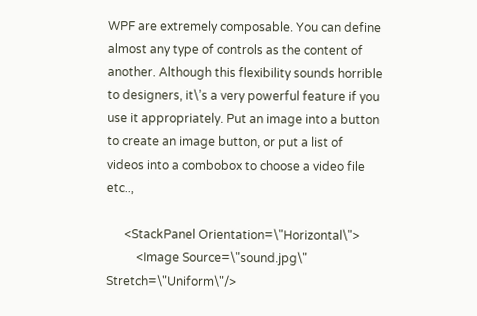WPF are extremely composable. You can define almost any type of controls as the content of another. Although this flexibility sounds horrible to designers, it\’s a very powerful feature if you use it appropriately. Put an image into a button to create an image button, or put a list of videos into a combobox to choose a video file etc..,

      <StackPanel Orientation=\"Horizontal\">
          <Image Source=\"sound.jpg\" Stretch=\"Uniform\"/>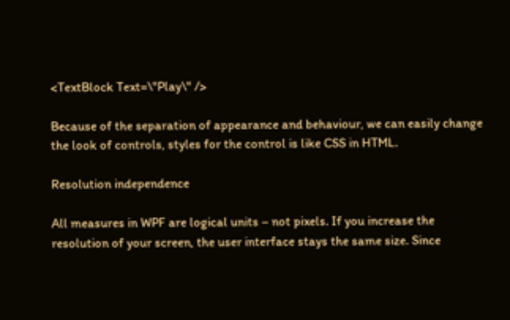<TextBlock Text=\"Play\" />

Because of the separation of appearance and behaviour, we can easily change the look of controls, styles for the control is like CSS in HTML.

Resolution independence

All measures in WPF are logical units – not pixels. If you increase the resolution of your screen, the user interface stays the same size. Since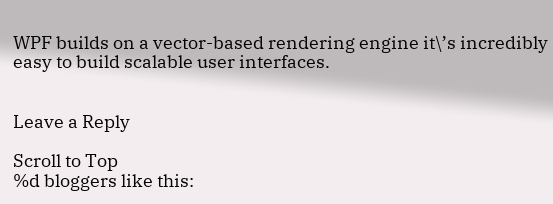WPF builds on a vector-based rendering engine it\’s incredibly easy to build scalable user interfaces.


Leave a Reply

Scroll to Top
%d bloggers like this: